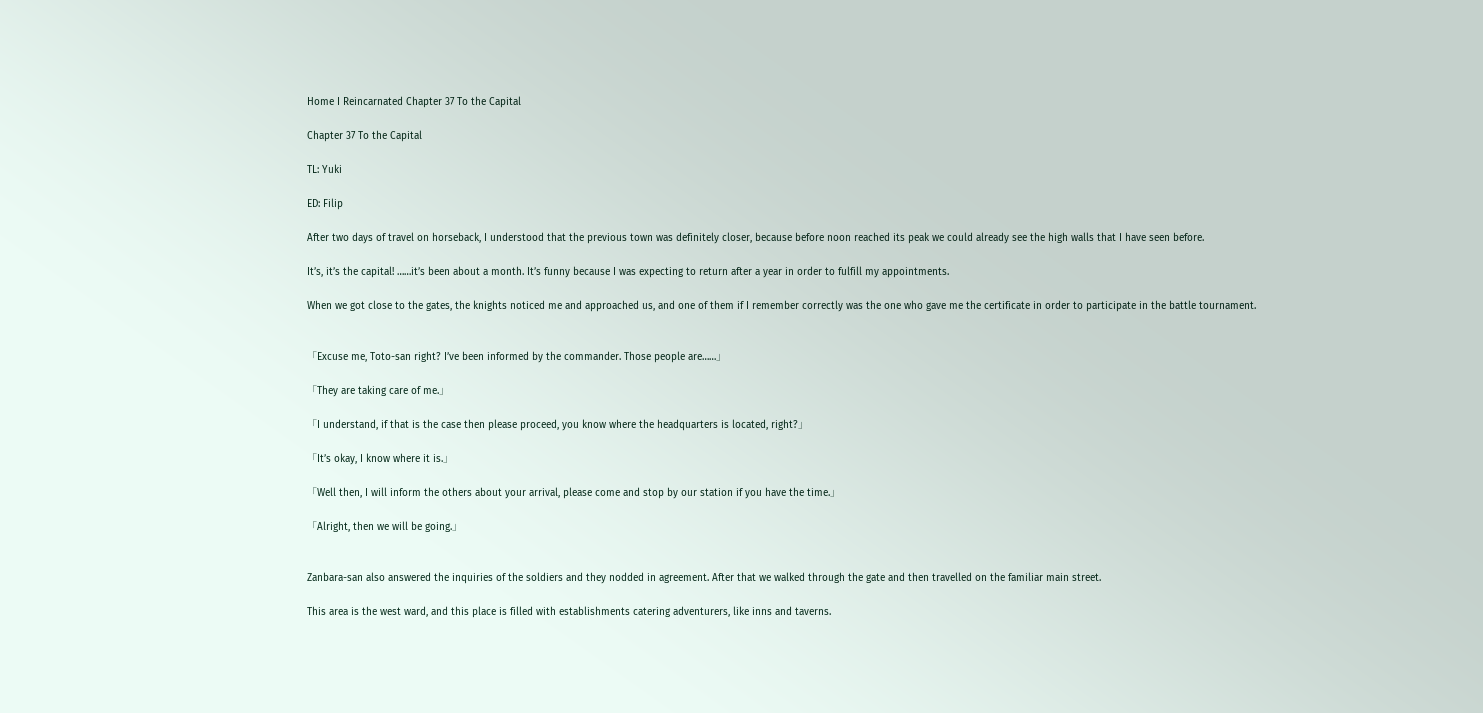Home I Reincarnated Chapter 37 To the Capital

Chapter 37 To the Capital

TL: Yuki

ED: Filip

After two days of travel on horseback, I understood that the previous town was definitely closer, because before noon reached its peak we could already see the high walls that I have seen before.

It’s, it’s the capital! ……it’s been about a month. It’s funny because I was expecting to return after a year in order to fulfill my appointments.

When we got close to the gates, the knights noticed me and approached us, and one of them if I remember correctly was the one who gave me the certificate in order to participate in the battle tournament.


「Excuse me, Toto-san right? I’ve been informed by the commander. Those people are……」

「They are taking care of me.」

「I understand, if that is the case then please proceed, you know where the headquarters is located, right?」

「It’s okay, I know where it is.」

「Well then, I will inform the others about your arrival, please come and stop by our station if you have the time.」

「Alright, then we will be going.」


Zanbara-san also answered the inquiries of the soldiers and they nodded in agreement. After that we walked through the gate and then travelled on the familiar main street.

This area is the west ward, and this place is filled with establishments catering adventurers, like inns and taverns.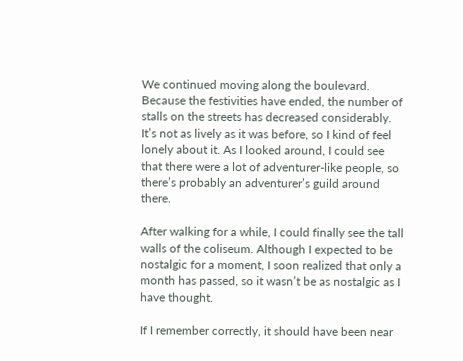We continued moving along the boulevard. Because the festivities have ended, the number of stalls on the streets has decreased considerably. It’s not as lively as it was before, so I kind of feel lonely about it. As I looked around, I could see that there were a lot of adventurer-like people, so there’s probably an adventurer’s guild around there.

After walking for a while, I could finally see the tall walls of the coliseum. Although I expected to be nostalgic for a moment, I soon realized that only a month has passed, so it wasn’t be as nostalgic as I have thought.

If I remember correctly, it should have been near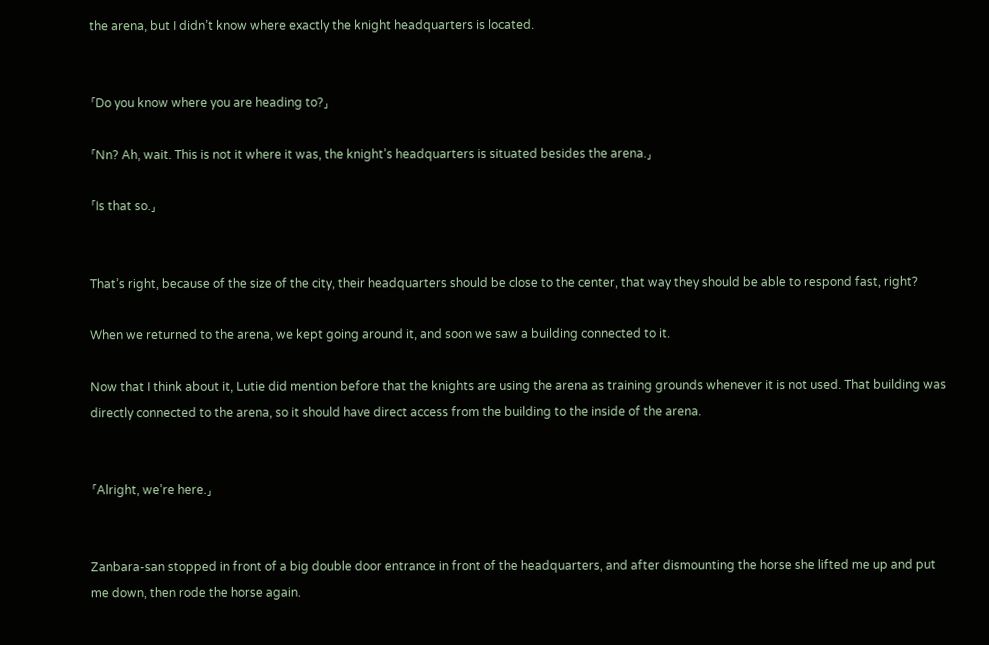the arena, but I didn’t know where exactly the knight headquarters is located.


「Do you know where you are heading to?」

「Nn? Ah, wait. This is not it where it was, the knight’s headquarters is situated besides the arena.」

「Is that so.」


That’s right, because of the size of the city, their headquarters should be close to the center, that way they should be able to respond fast, right?

When we returned to the arena, we kept going around it, and soon we saw a building connected to it.

Now that I think about it, Lutie did mention before that the knights are using the arena as training grounds whenever it is not used. That building was directly connected to the arena, so it should have direct access from the building to the inside of the arena.


「Alright, we’re here.」


Zanbara-san stopped in front of a big double door entrance in front of the headquarters, and after dismounting the horse she lifted me up and put me down, then rode the horse again.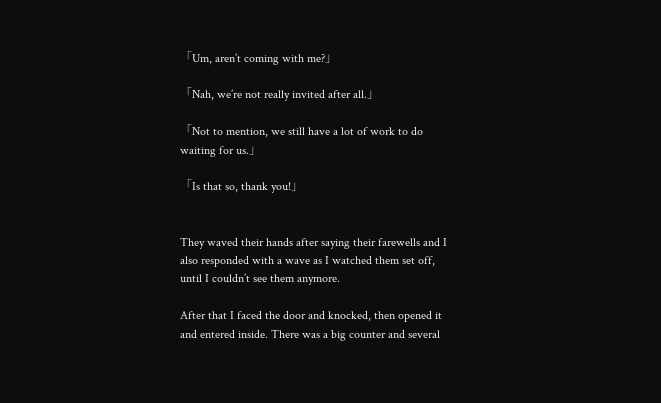「Um, aren’t coming with me?」

「Nah, we’re not really invited after all.」

「Not to mention, we still have a lot of work to do waiting for us.」

「Is that so, thank you!」


They waved their hands after saying their farewells and I also responded with a wave as I watched them set off, until I couldn’t see them anymore.

After that I faced the door and knocked, then opened it and entered inside. There was a big counter and several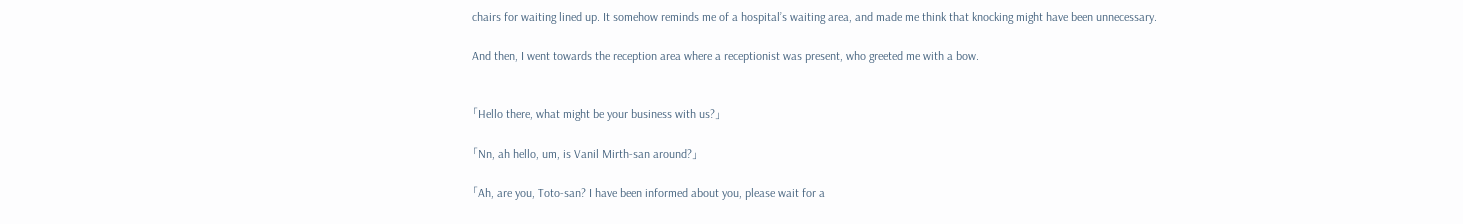chairs for waiting lined up. It somehow reminds me of a hospital’s waiting area, and made me think that knocking might have been unnecessary.

And then, I went towards the reception area where a receptionist was present, who greeted me with a bow.


「Hello there, what might be your business with us?」

「Nn, ah hello, um, is Vanil Mirth-san around?」

「Ah, are you, Toto-san? I have been informed about you, please wait for a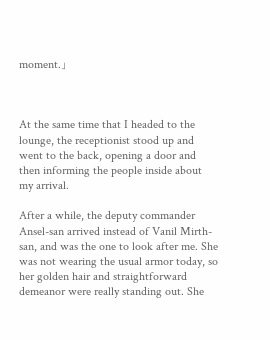moment.」



At the same time that I headed to the lounge, the receptionist stood up and went to the back, opening a door and then informing the people inside about my arrival.

After a while, the deputy commander Ansel-san arrived instead of Vanil Mirth-san, and was the one to look after me. She was not wearing the usual armor today, so her golden hair and straightforward demeanor were really standing out. She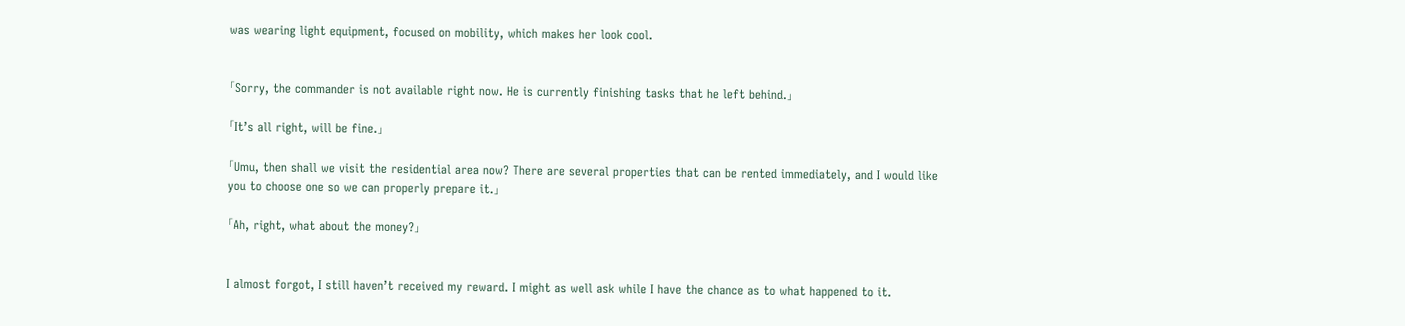was wearing light equipment, focused on mobility, which makes her look cool.


「Sorry, the commander is not available right now. He is currently finishing tasks that he left behind.」

「It’s all right, will be fine.」

「Umu, then shall we visit the residential area now? There are several properties that can be rented immediately, and I would like you to choose one so we can properly prepare it.」

「Ah, right, what about the money?」


I almost forgot, I still haven’t received my reward. I might as well ask while I have the chance as to what happened to it.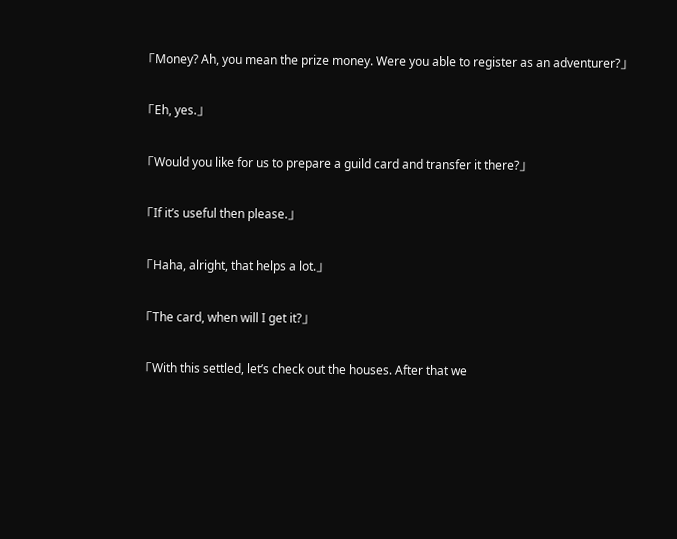「Money? Ah, you mean the prize money. Were you able to register as an adventurer?」

「Eh, yes.」

「Would you like for us to prepare a guild card and transfer it there?」

「If it’s useful then please.」

「Haha, alright, that helps a lot.」

「The card, when will I get it?」

「With this settled, let’s check out the houses. After that we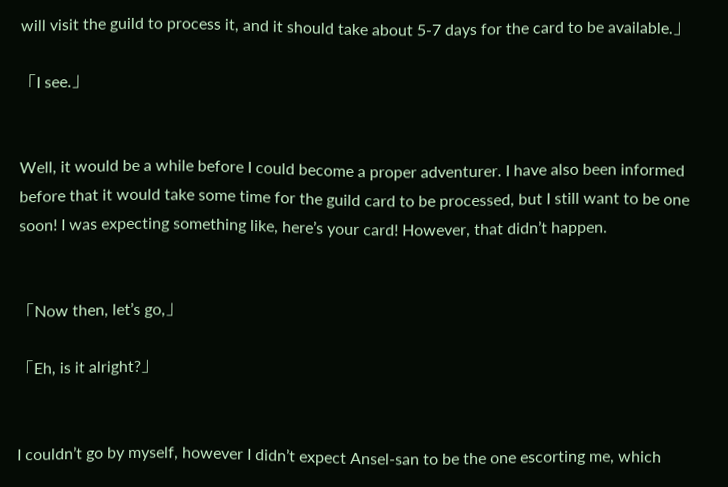will visit the guild to process it, and it should take about 5-7 days for the card to be available.」

「I see.」


Well, it would be a while before I could become a proper adventurer. I have also been informed before that it would take some time for the guild card to be processed, but I still want to be one soon! I was expecting something like, here’s your card! However, that didn’t happen.


「Now then, let’s go,」

「Eh, is it alright?」


I couldn’t go by myself, however I didn’t expect Ansel-san to be the one escorting me, which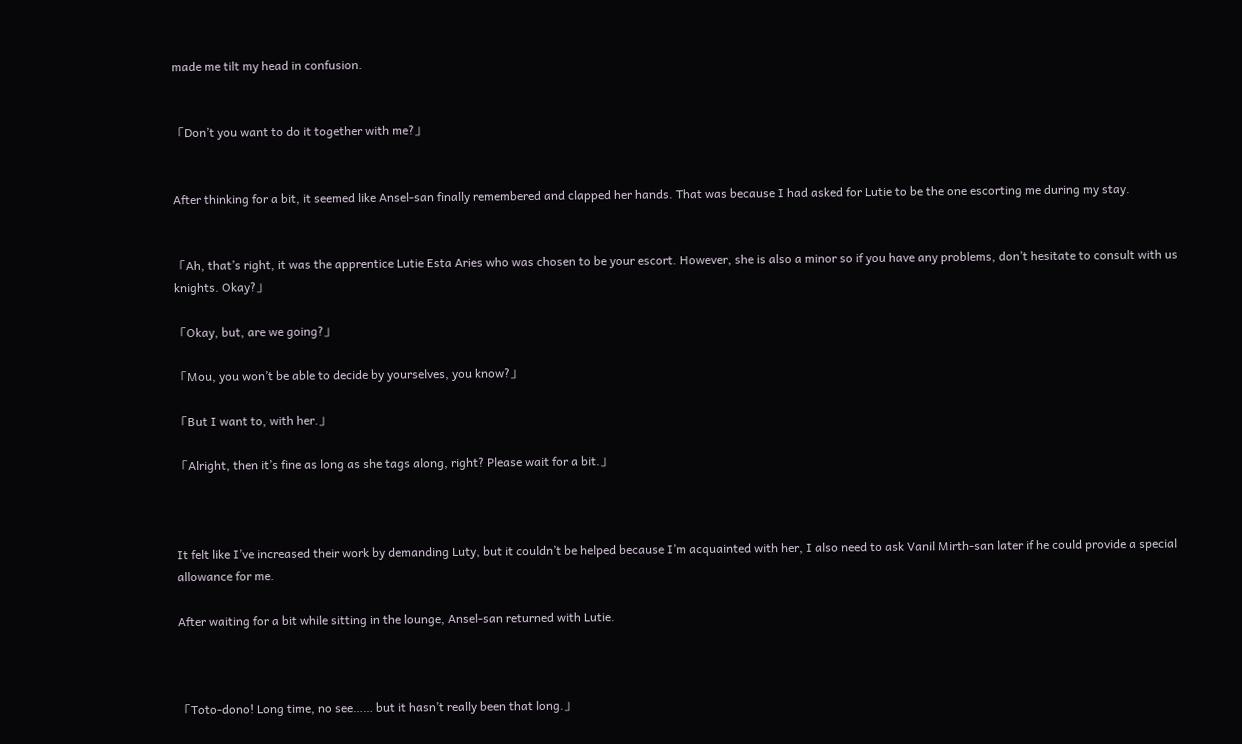made me tilt my head in confusion.


「Don’t you want to do it together with me?」


After thinking for a bit, it seemed like Ansel-san finally remembered and clapped her hands. That was because I had asked for Lutie to be the one escorting me during my stay.


「Ah, that’s right, it was the apprentice Lutie Esta Aries who was chosen to be your escort. However, she is also a minor so if you have any problems, don’t hesitate to consult with us knights. Okay?」

「Okay, but, are we going?」

「Mou, you won’t be able to decide by yourselves, you know?」

「But I want to, with her.」

「Alright, then it’s fine as long as she tags along, right? Please wait for a bit.」



It felt like I’ve increased their work by demanding Luty, but it couldn’t be helped because I’m acquainted with her, I also need to ask Vanil Mirth-san later if he could provide a special allowance for me.

After waiting for a bit while sitting in the lounge, Ansel-san returned with Lutie.



「Toto-dono! Long time, no see…… but it hasn’t really been that long.」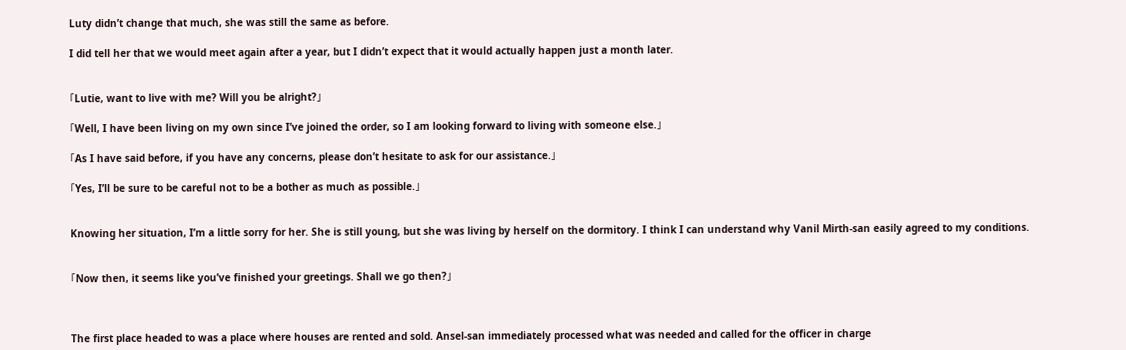Luty didn’t change that much, she was still the same as before.

I did tell her that we would meet again after a year, but I didn’t expect that it would actually happen just a month later.


「Lutie, want to live with me? Will you be alright?」

「Well, I have been living on my own since I’ve joined the order, so I am looking forward to living with someone else.」

「As I have said before, if you have any concerns, please don’t hesitate to ask for our assistance.」

「Yes, I’ll be sure to be careful not to be a bother as much as possible.」


Knowing her situation, I’m a little sorry for her. She is still young, but she was living by herself on the dormitory. I think I can understand why Vanil Mirth-san easily agreed to my conditions.


「Now then, it seems like you’ve finished your greetings. Shall we go then?」



The first place headed to was a place where houses are rented and sold. Ansel-san immediately processed what was needed and called for the officer in charge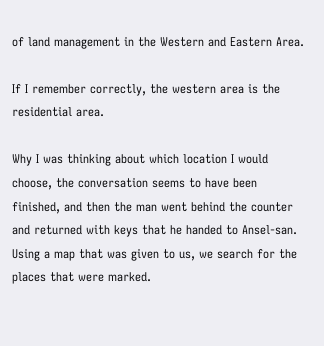of land management in the Western and Eastern Area.

If I remember correctly, the western area is the residential area.

Why I was thinking about which location I would choose, the conversation seems to have been finished, and then the man went behind the counter and returned with keys that he handed to Ansel-san. Using a map that was given to us, we search for the places that were marked.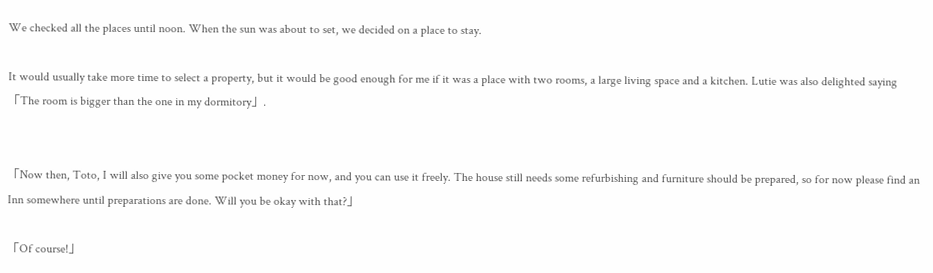We checked all the places until noon. When the sun was about to set, we decided on a place to stay.

It would usually take more time to select a property, but it would be good enough for me if it was a place with two rooms, a large living space and a kitchen. Lutie was also delighted saying「The room is bigger than the one in my dormitory」.


「Now then, Toto, I will also give you some pocket money for now, and you can use it freely. The house still needs some refurbishing and furniture should be prepared, so for now please find an Inn somewhere until preparations are done. Will you be okay with that?」

「Of course!」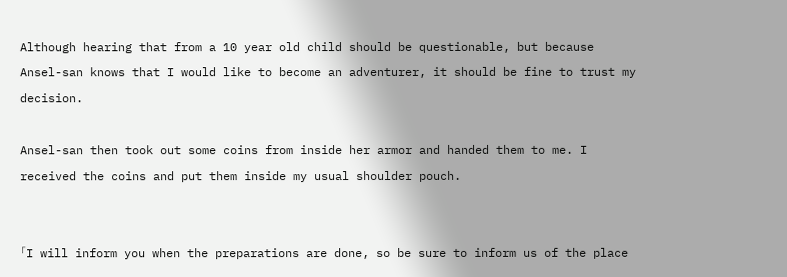Although hearing that from a 10 year old child should be questionable, but because Ansel-san knows that I would like to become an adventurer, it should be fine to trust my decision.

Ansel-san then took out some coins from inside her armor and handed them to me. I received the coins and put them inside my usual shoulder pouch.


「I will inform you when the preparations are done, so be sure to inform us of the place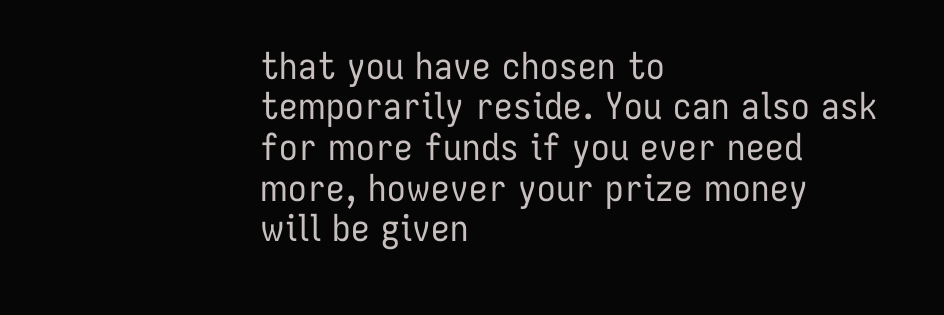that you have chosen to temporarily reside. You can also ask for more funds if you ever need more, however your prize money will be given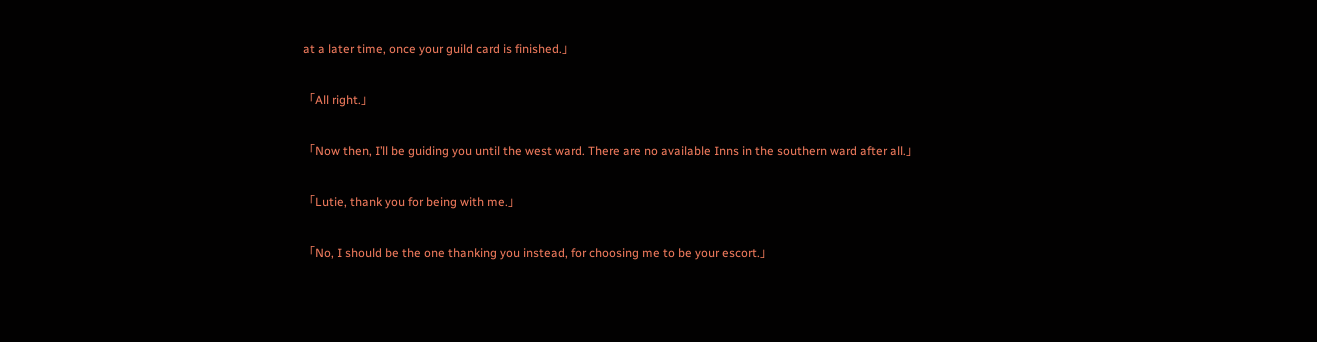at a later time, once your guild card is finished.」

「All right.」

「Now then, I’ll be guiding you until the west ward. There are no available Inns in the southern ward after all.」

「Lutie, thank you for being with me.」

「No, I should be the one thanking you instead, for choosing me to be your escort.」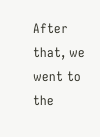After that, we went to the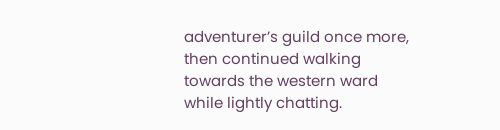adventurer’s guild once more, then continued walking towards the western ward while lightly chatting.